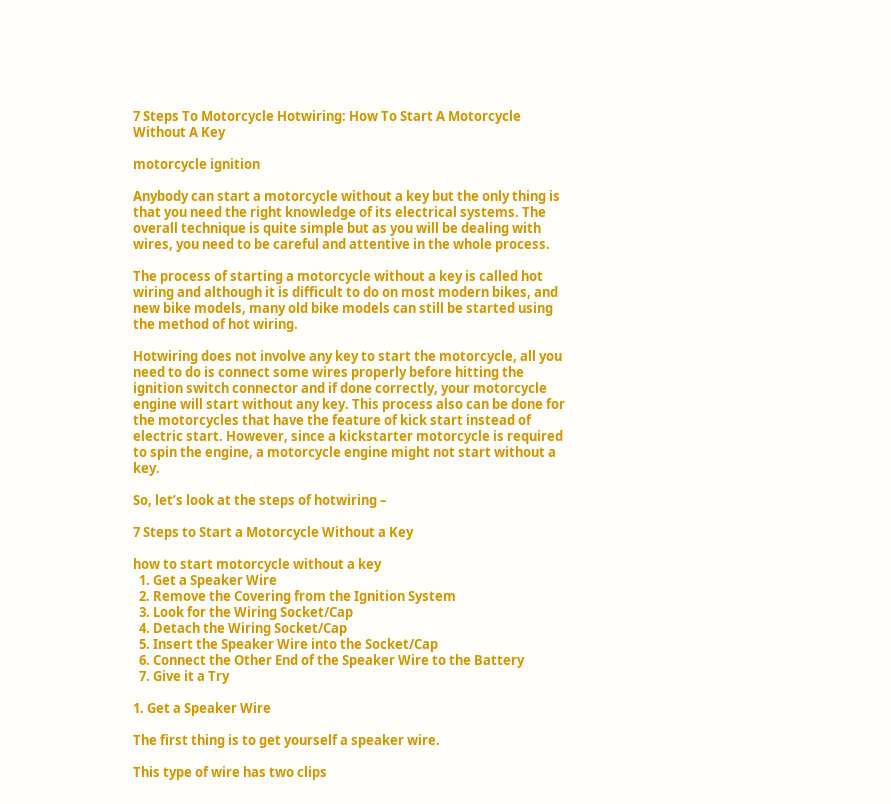7 Steps To Motorcycle Hotwiring: How To Start A Motorcycle Without A Key

motorcycle ignition

Anybody can start a motorcycle without a key but the only thing is that you need the right knowledge of its electrical systems. The overall technique is quite simple but as you will be dealing with wires, you need to be careful and attentive in the whole process.

The process of starting a motorcycle without a key is called hot wiring and although it is difficult to do on most modern bikes, and new bike models, many old bike models can still be started using the method of hot wiring.

Hotwiring does not involve any key to start the motorcycle, all you need to do is connect some wires properly before hitting the ignition switch connector and if done correctly, your motorcycle engine will start without any key. This process also can be done for the motorcycles that have the feature of kick start instead of electric start. However, since a kickstarter motorcycle is required to spin the engine, a motorcycle engine might not start without a key.

So, let’s look at the steps of hotwiring –

7 Steps to Start a Motorcycle Without a Key

how to start motorcycle without a key
  1. Get a Speaker Wire
  2. Remove the Covering from the Ignition System
  3. Look for the Wiring Socket/Cap
  4. Detach the Wiring Socket/Cap
  5. Insert the Speaker Wire into the Socket/Cap
  6. Connect the Other End of the Speaker Wire to the Battery
  7. Give it a Try

1. Get a Speaker Wire

The first thing is to get yourself a speaker wire.

This type of wire has two clips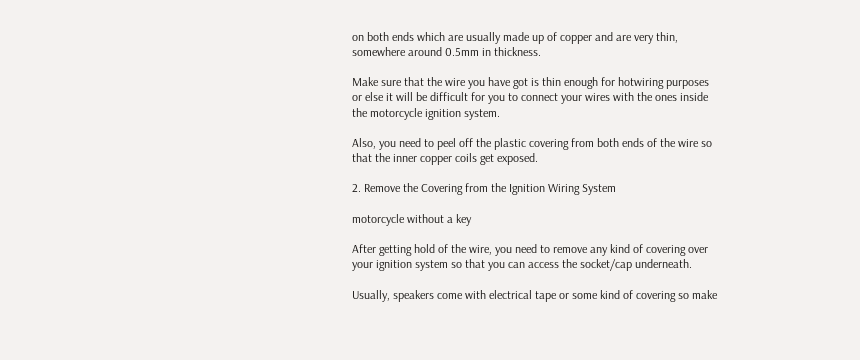on both ends which are usually made up of copper and are very thin, somewhere around 0.5mm in thickness.

Make sure that the wire you have got is thin enough for hotwiring purposes or else it will be difficult for you to connect your wires with the ones inside the motorcycle ignition system.

Also, you need to peel off the plastic covering from both ends of the wire so that the inner copper coils get exposed.

2. Remove the Covering from the Ignition Wiring System

motorcycle without a key

After getting hold of the wire, you need to remove any kind of covering over your ignition system so that you can access the socket/cap underneath.

Usually, speakers come with electrical tape or some kind of covering so make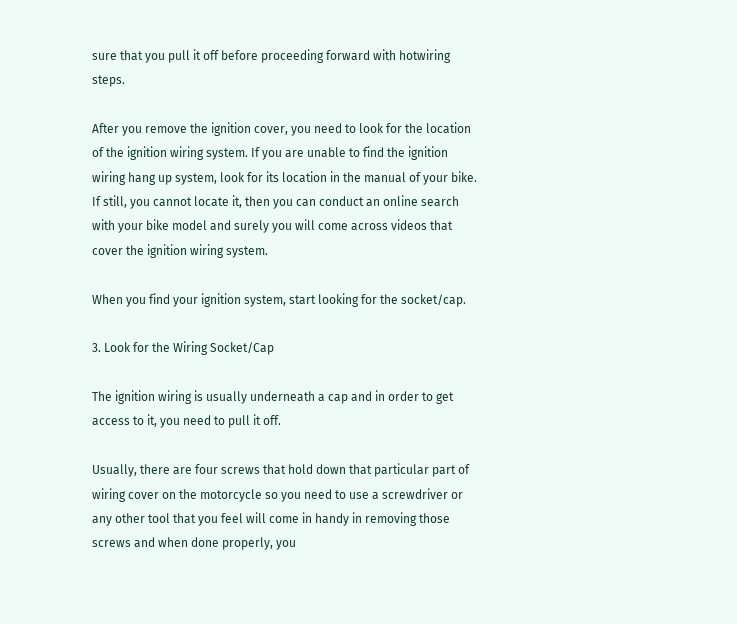sure that you pull it off before proceeding forward with hotwiring steps.

After you remove the ignition cover, you need to look for the location of the ignition wiring system. If you are unable to find the ignition wiring hang up system, look for its location in the manual of your bike. If still, you cannot locate it, then you can conduct an online search with your bike model and surely you will come across videos that cover the ignition wiring system.

When you find your ignition system, start looking for the socket/cap.

3. Look for the Wiring Socket/Cap

The ignition wiring is usually underneath a cap and in order to get access to it, you need to pull it off.

Usually, there are four screws that hold down that particular part of wiring cover on the motorcycle so you need to use a screwdriver or any other tool that you feel will come in handy in removing those screws and when done properly, you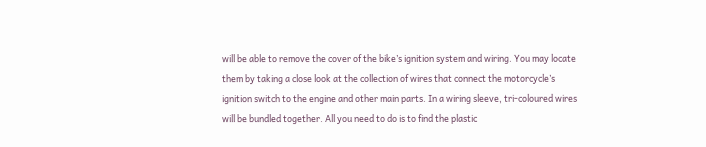will be able to remove the cover of the bike’s ignition system and wiring. You may locate them by taking a close look at the collection of wires that connect the motorcycle’s ignition switch to the engine and other main parts. In a wiring sleeve, tri-coloured wires will be bundled together. All you need to do is to find the plastic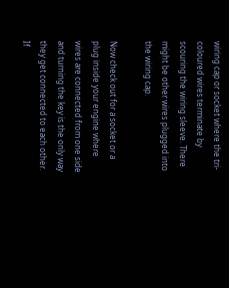wiring cap or socket where the tri-coloured wires terminate by scouring the wiring sleeve. There might be other wires plugged into the wiring cap.

Now check out for a socket or a plug inside your engine where wires are connected from one side and turning the key is the only way they get connected to each other. If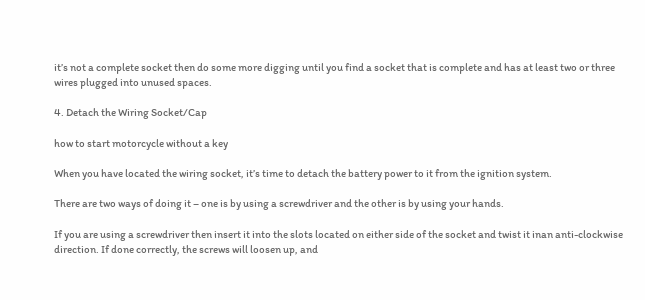it’s not a complete socket then do some more digging until you find a socket that is complete and has at least two or three wires plugged into unused spaces.

4. Detach the Wiring Socket/Cap

how to start motorcycle without a key

When you have located the wiring socket, it’s time to detach the battery power to it from the ignition system.

There are two ways of doing it – one is by using a screwdriver and the other is by using your hands.

If you are using a screwdriver then insert it into the slots located on either side of the socket and twist it inan anti-clockwise direction. If done correctly, the screws will loosen up, and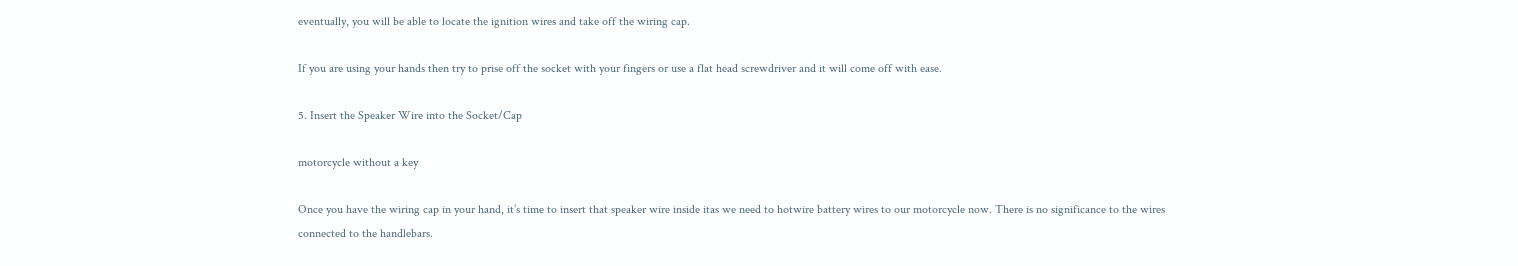eventually, you will be able to locate the ignition wires and take off the wiring cap.

If you are using your hands then try to prise off the socket with your fingers or use a flat head screwdriver and it will come off with ease.

5. Insert the Speaker Wire into the Socket/Cap

motorcycle without a key

Once you have the wiring cap in your hand, it’s time to insert that speaker wire inside itas we need to hotwire battery wires to our motorcycle now. There is no significance to the wires connected to the handlebars.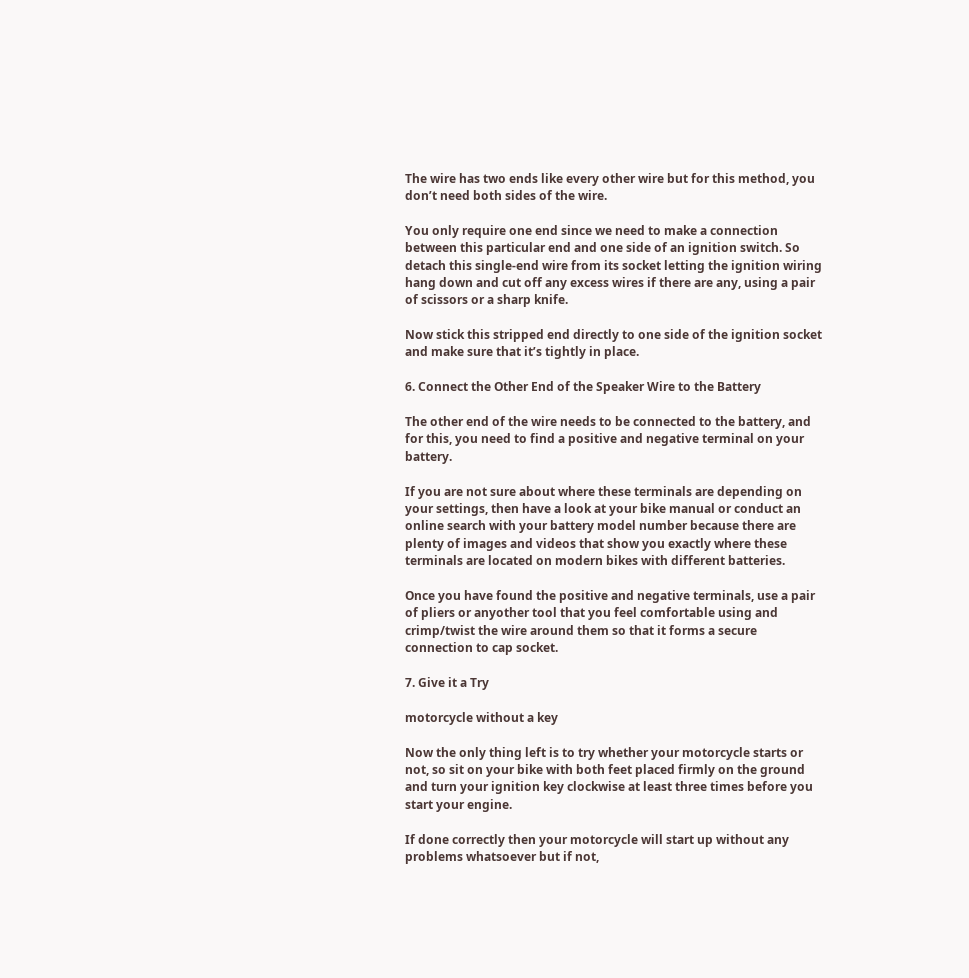The wire has two ends like every other wire but for this method, you don’t need both sides of the wire.

You only require one end since we need to make a connection between this particular end and one side of an ignition switch. So detach this single-end wire from its socket letting the ignition wiring hang down and cut off any excess wires if there are any, using a pair of scissors or a sharp knife.

Now stick this stripped end directly to one side of the ignition socket and make sure that it’s tightly in place.

6. Connect the Other End of the Speaker Wire to the Battery

The other end of the wire needs to be connected to the battery, and for this, you need to find a positive and negative terminal on your battery.

If you are not sure about where these terminals are depending on your settings, then have a look at your bike manual or conduct an online search with your battery model number because there are plenty of images and videos that show you exactly where these terminals are located on modern bikes with different batteries.

Once you have found the positive and negative terminals, use a pair of pliers or anyother tool that you feel comfortable using and crimp/twist the wire around them so that it forms a secure connection to cap socket.

7. Give it a Try

motorcycle without a key

Now the only thing left is to try whether your motorcycle starts or not, so sit on your bike with both feet placed firmly on the ground and turn your ignition key clockwise at least three times before you start your engine.

If done correctly then your motorcycle will start up without any problems whatsoever but if not,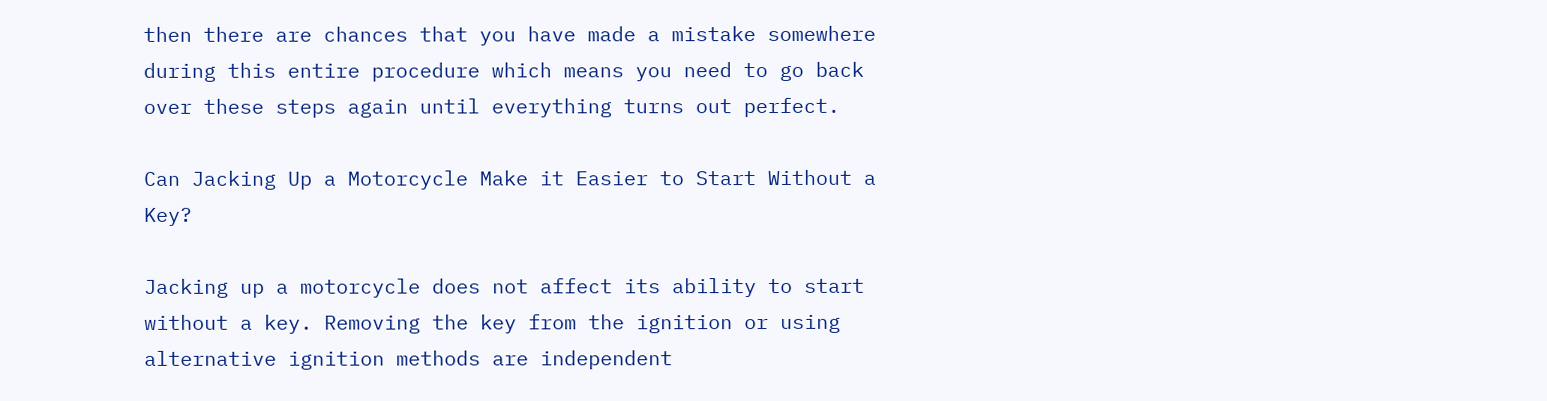then there are chances that you have made a mistake somewhere during this entire procedure which means you need to go back over these steps again until everything turns out perfect.

Can Jacking Up a Motorcycle Make it Easier to Start Without a Key?

Jacking up a motorcycle does not affect its ability to start without a key. Removing the key from the ignition or using alternative ignition methods are independent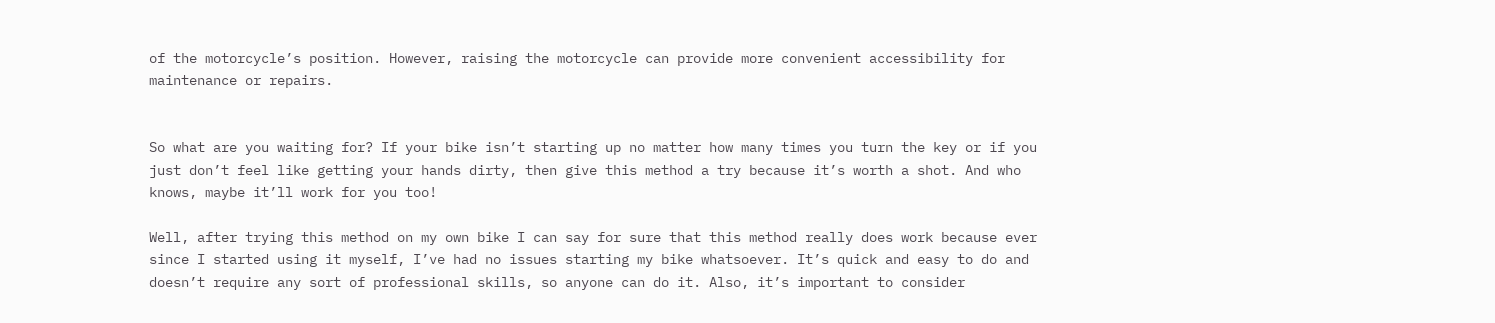of the motorcycle’s position. However, raising the motorcycle can provide more convenient accessibility for maintenance or repairs.


So what are you waiting for? If your bike isn’t starting up no matter how many times you turn the key or if you just don’t feel like getting your hands dirty, then give this method a try because it’s worth a shot. And who knows, maybe it’ll work for you too!

Well, after trying this method on my own bike I can say for sure that this method really does work because ever since I started using it myself, I’ve had no issues starting my bike whatsoever. It’s quick and easy to do and doesn’t require any sort of professional skills, so anyone can do it. Also, it’s important to consider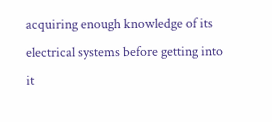acquiring enough knowledge of its electrical systems before getting into it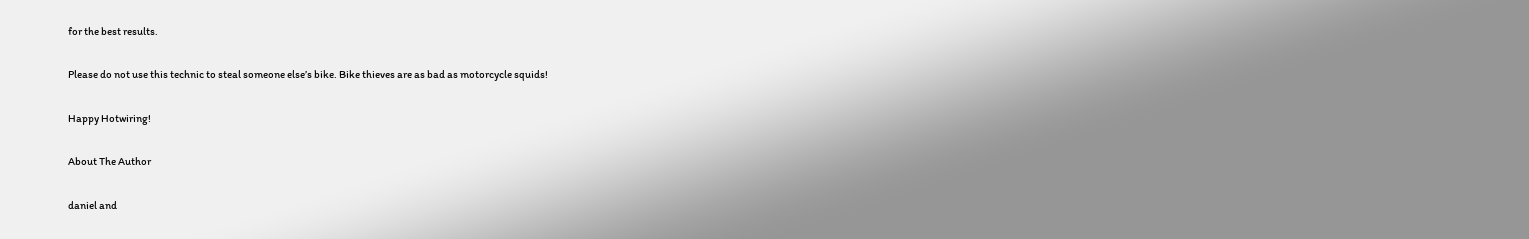for the best results.

Please do not use this technic to steal someone else’s bike. Bike thieves are as bad as motorcycle squids!

Happy Hotwiring!

About The Author

daniel and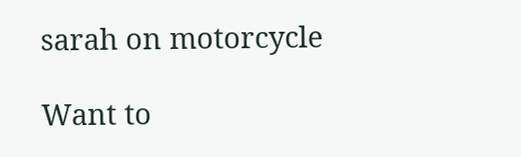sarah on motorcycle

Want to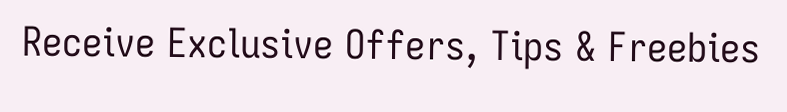Receive Exclusive Offers, Tips & Freebies